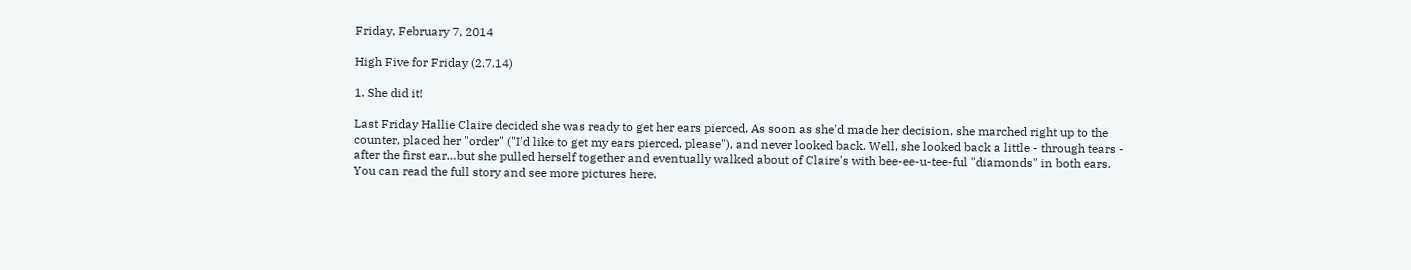Friday, February 7, 2014

High Five for Friday (2.7.14)

1. She did it!

Last Friday Hallie Claire decided she was ready to get her ears pierced. As soon as she'd made her decision, she marched right up to the counter, placed her "order" ("I'd like to get my ears pierced, please"), and never looked back. Well, she looked back a little - through tears - after the first ear…but she pulled herself together and eventually walked about of Claire's with bee-ee-u-tee-ful "diamonds" in both ears. You can read the full story and see more pictures here.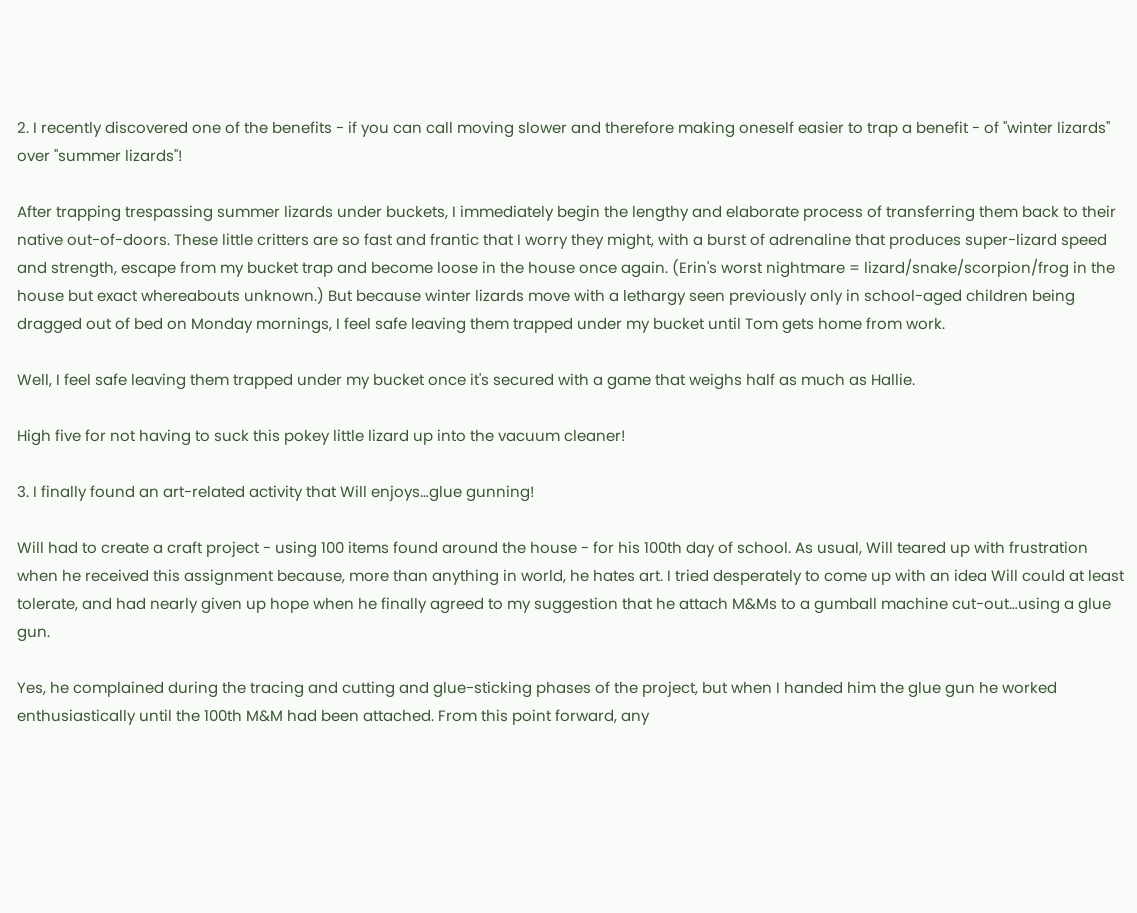2. I recently discovered one of the benefits - if you can call moving slower and therefore making oneself easier to trap a benefit - of "winter lizards" over "summer lizards"!

After trapping trespassing summer lizards under buckets, I immediately begin the lengthy and elaborate process of transferring them back to their native out-of-doors. These little critters are so fast and frantic that I worry they might, with a burst of adrenaline that produces super-lizard speed and strength, escape from my bucket trap and become loose in the house once again. (Erin's worst nightmare = lizard/snake/scorpion/frog in the house but exact whereabouts unknown.) But because winter lizards move with a lethargy seen previously only in school-aged children being dragged out of bed on Monday mornings, I feel safe leaving them trapped under my bucket until Tom gets home from work.

Well, I feel safe leaving them trapped under my bucket once it's secured with a game that weighs half as much as Hallie.

High five for not having to suck this pokey little lizard up into the vacuum cleaner!

3. I finally found an art-related activity that Will enjoys…glue gunning!

Will had to create a craft project - using 100 items found around the house - for his 100th day of school. As usual, Will teared up with frustration when he received this assignment because, more than anything in world, he hates art. I tried desperately to come up with an idea Will could at least tolerate, and had nearly given up hope when he finally agreed to my suggestion that he attach M&Ms to a gumball machine cut-out…using a glue gun.

Yes, he complained during the tracing and cutting and glue-sticking phases of the project, but when I handed him the glue gun he worked enthusiastically until the 100th M&M had been attached. From this point forward, any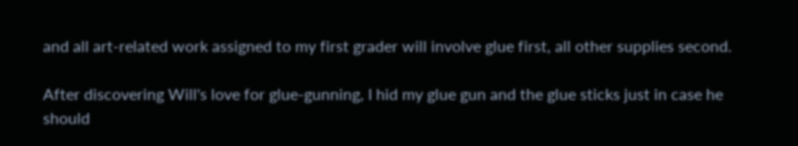and all art-related work assigned to my first grader will involve glue first, all other supplies second.

After discovering Will's love for glue-gunning, I hid my glue gun and the glue sticks just in case he should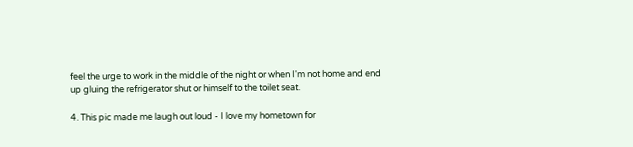feel the urge to work in the middle of the night or when I'm not home and end up gluing the refrigerator shut or himself to the toilet seat.

4. This pic made me laugh out loud - I love my hometown for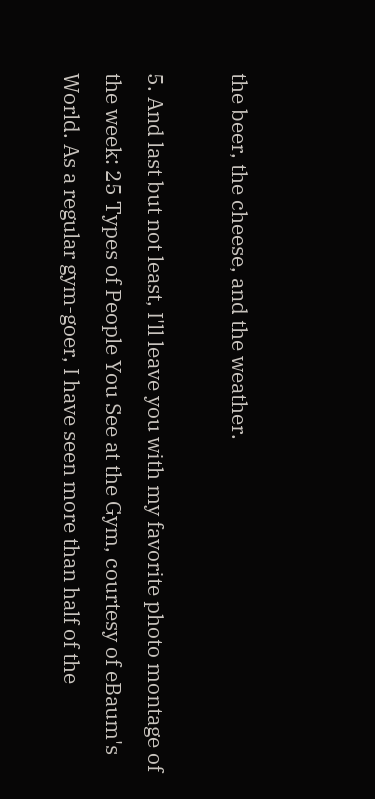the beer, the cheese, and the weather.

5. And last but not least, I'll leave you with my favorite photo montage of the week: 25 Types of People You See at the Gym, courtesy of eBaum's World. As a regular gym-goer, I have seen more than half of the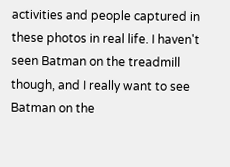activities and people captured in these photos in real life. I haven't seen Batman on the treadmill though, and I really want to see Batman on the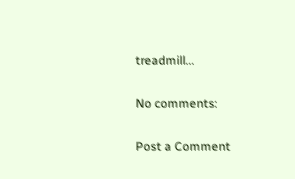treadmill...

No comments:

Post a Comment